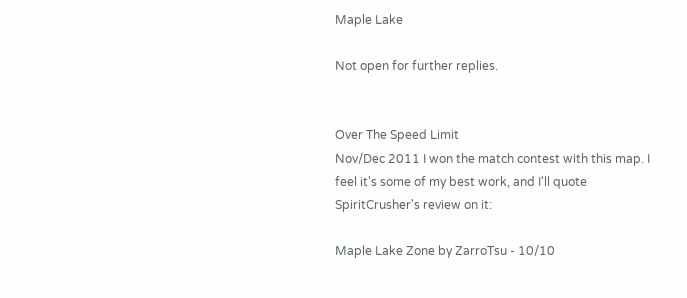Maple Lake

Not open for further replies.


Over The Speed Limit
Nov/Dec 2011 I won the match contest with this map. I feel it's some of my best work, and I'll quote SpiritCrusher's review on it:

Maple Lake Zone by ZarroTsu - 10/10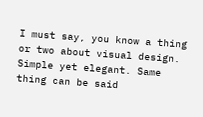I must say, you know a thing or two about visual design. Simple yet elegant. Same thing can be said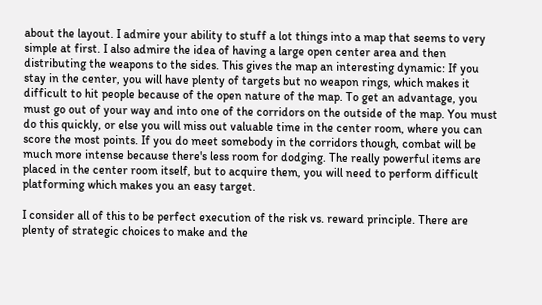about the layout. I admire your ability to stuff a lot things into a map that seems to very simple at first. I also admire the idea of having a large open center area and then distributing the weapons to the sides. This gives the map an interesting dynamic: If you stay in the center, you will have plenty of targets but no weapon rings, which makes it difficult to hit people because of the open nature of the map. To get an advantage, you must go out of your way and into one of the corridors on the outside of the map. You must do this quickly, or else you will miss out valuable time in the center room, where you can score the most points. If you do meet somebody in the corridors though, combat will be much more intense because there's less room for dodging. The really powerful items are placed in the center room itself, but to acquire them, you will need to perform difficult platforming which makes you an easy target.

I consider all of this to be perfect execution of the risk vs. reward principle. There are plenty of strategic choices to make and the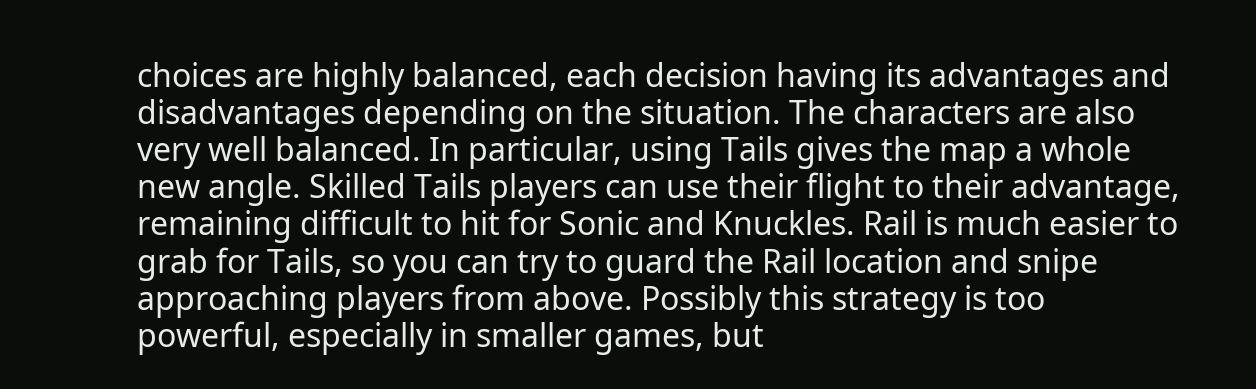choices are highly balanced, each decision having its advantages and disadvantages depending on the situation. The characters are also very well balanced. In particular, using Tails gives the map a whole new angle. Skilled Tails players can use their flight to their advantage, remaining difficult to hit for Sonic and Knuckles. Rail is much easier to grab for Tails, so you can try to guard the Rail location and snipe approaching players from above. Possibly this strategy is too powerful, especially in smaller games, but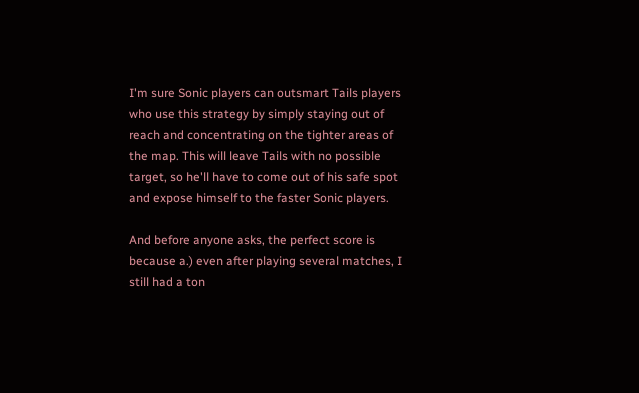I'm sure Sonic players can outsmart Tails players who use this strategy by simply staying out of reach and concentrating on the tighter areas of the map. This will leave Tails with no possible target, so he'll have to come out of his safe spot and expose himself to the faster Sonic players.

And before anyone asks, the perfect score is because a.) even after playing several matches, I still had a ton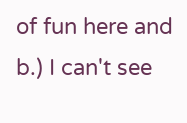of fun here and b.) I can't see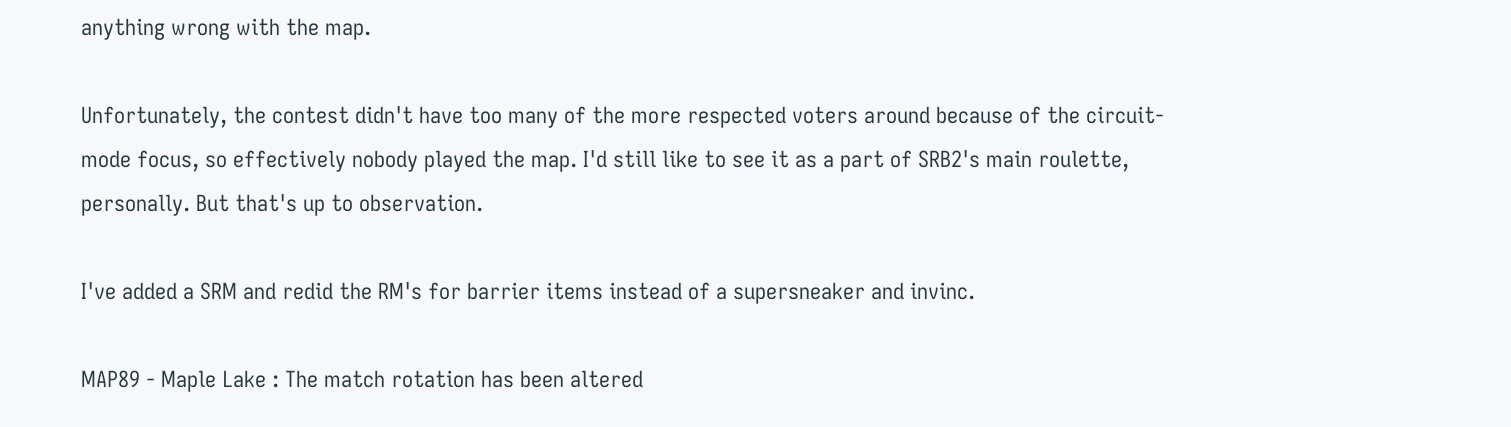anything wrong with the map.

Unfortunately, the contest didn't have too many of the more respected voters around because of the circuit-mode focus, so effectively nobody played the map. I'd still like to see it as a part of SRB2's main roulette, personally. But that's up to observation.

I've added a SRM and redid the RM's for barrier items instead of a supersneaker and invinc.

MAP89 - Maple Lake : The match rotation has been altered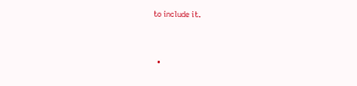to include it.


  •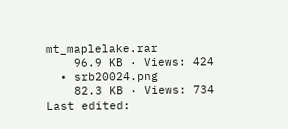mt_maplelake.rar
    96.9 KB · Views: 424
  • srb20024.png
    82.3 KB · Views: 734
Last edited: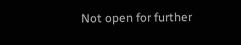Not open for further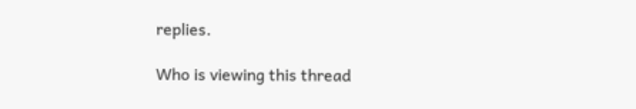replies.

Who is viewing this thread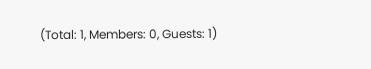(Total: 1, Members: 0, Guests: 1)